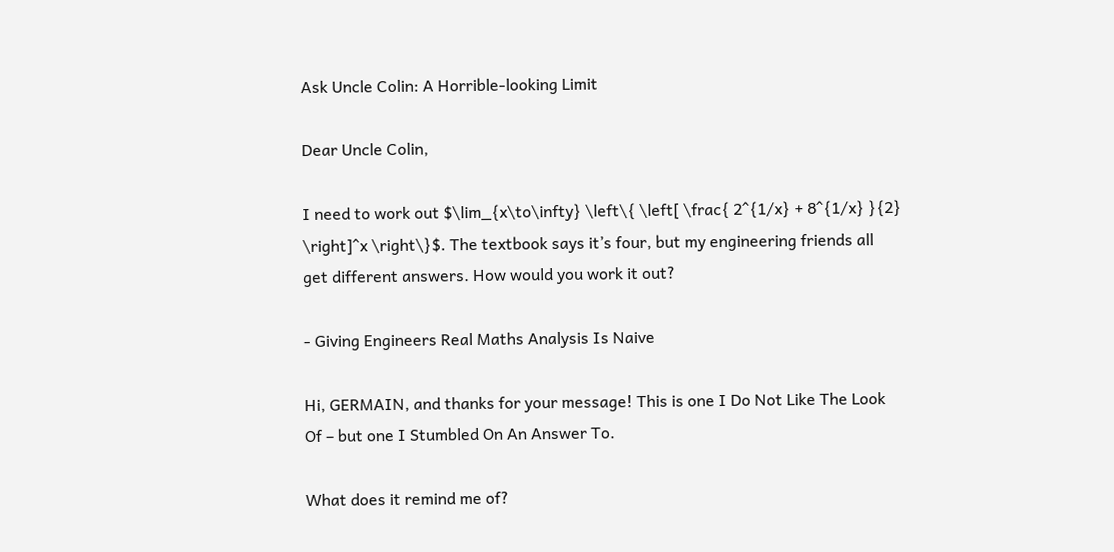Ask Uncle Colin: A Horrible-looking Limit

Dear Uncle Colin,

I need to work out $\lim_{x\to\infty} \left\{ \left[ \frac{ 2^{1/x} + 8^{1/x} }{2} \right]^x \right\}$. The textbook says it’s four, but my engineering friends all get different answers. How would you work it out?

- Giving Engineers Real Maths Analysis Is Naive

Hi, GERMAIN, and thanks for your message! This is one I Do Not Like The Look Of – but one I Stumbled On An Answer To.

What does it remind me of?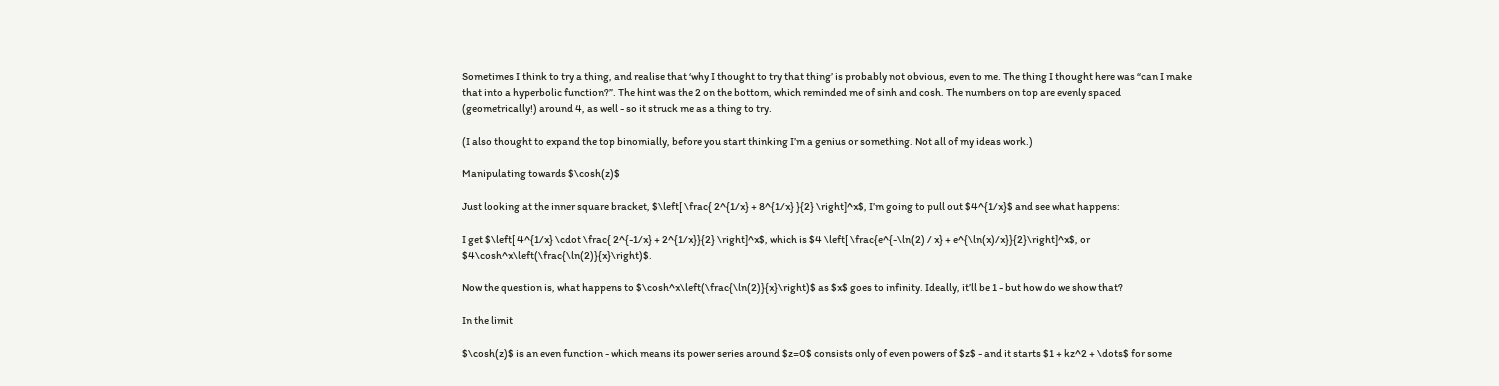Sometimes I think to try a thing, and realise that ‘why I thought to try that thing’ is probably not obvious, even to me. The thing I thought here was “can I make that into a hyperbolic function?”. The hint was the 2 on the bottom, which reminded me of sinh and cosh. The numbers on top are evenly spaced (geometrically!) around 4, as well - so it struck me as a thing to try.

(I also thought to expand the top binomially, before you start thinking I’m a genius or something. Not all of my ideas work.)

Manipulating towards $\cosh(z)$

Just looking at the inner square bracket, $\left[ \frac{ 2^{1/x} + 8^{1/x} }{2} \right]^x$, I’m going to pull out $4^{1/x}$ and see what happens:

I get $\left[ 4^{1/x} \cdot \frac{ 2^{-1/x} + 2^{1/x}}{2} \right]^x$, which is $4 \left[ \frac{e^{-\ln(2) / x} + e^{\ln(x)/x}}{2}\right]^x$, or $4\cosh^x\left(\frac{\ln(2)}{x}\right)$.

Now the question is, what happens to $\cosh^x\left(\frac{\ln(2)}{x}\right)$ as $x$ goes to infinity. Ideally, it’ll be 1 - but how do we show that?

In the limit

$\cosh(z)$ is an even function - which means its power series around $z=0$ consists only of even powers of $z$ - and it starts $1 + kz^2 + \dots$ for some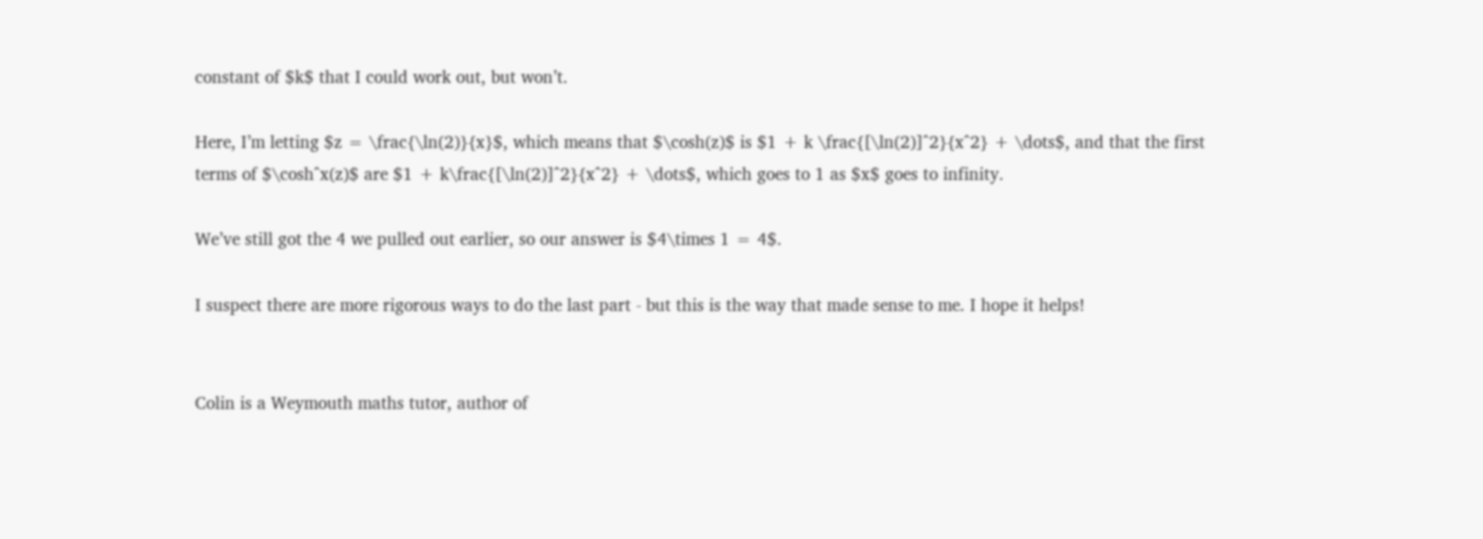constant of $k$ that I could work out, but won’t.

Here, I’m letting $z = \frac{\ln(2)}{x}$, which means that $\cosh(z)$ is $1 + k \frac{[\ln(2)]^2}{x^2} + \dots$, and that the first terms of $\cosh^x(z)$ are $1 + k\frac{[\ln(2)]^2}{x^2} + \dots$, which goes to 1 as $x$ goes to infinity.

We’ve still got the 4 we pulled out earlier, so our answer is $4\times 1 = 4$.

I suspect there are more rigorous ways to do the last part - but this is the way that made sense to me. I hope it helps!


Colin is a Weymouth maths tutor, author of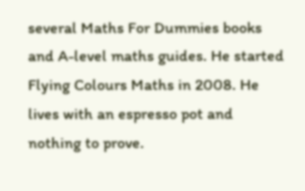several Maths For Dummies books and A-level maths guides. He started Flying Colours Maths in 2008. He lives with an espresso pot and nothing to prove.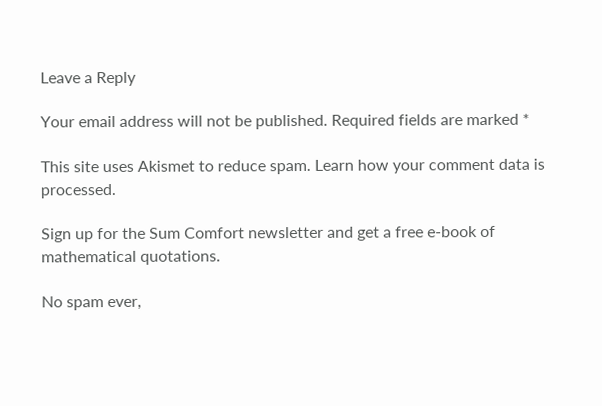Leave a Reply

Your email address will not be published. Required fields are marked *

This site uses Akismet to reduce spam. Learn how your comment data is processed.

Sign up for the Sum Comfort newsletter and get a free e-book of mathematical quotations.

No spam ever,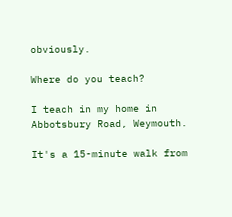obviously.

Where do you teach?

I teach in my home in Abbotsbury Road, Weymouth.

It's a 15-minute walk from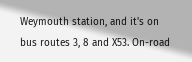Weymouth station, and it's on bus routes 3, 8 and X53. On-road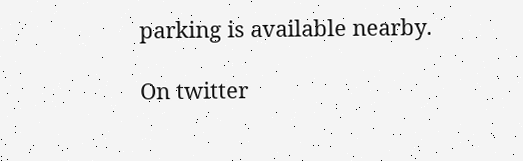parking is available nearby.

On twitter